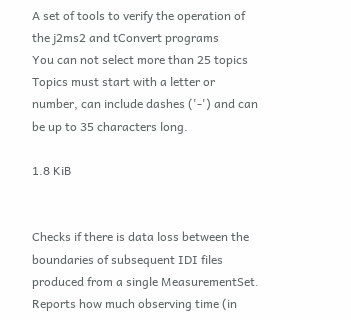A set of tools to verify the operation of the j2ms2 and tConvert programs
You can not select more than 25 topics Topics must start with a letter or number, can include dashes ('-') and can be up to 35 characters long.

1.8 KiB


Checks if there is data loss between the boundaries of subsequent IDI files produced from a single MeasurementSet. Reports how much observing time (in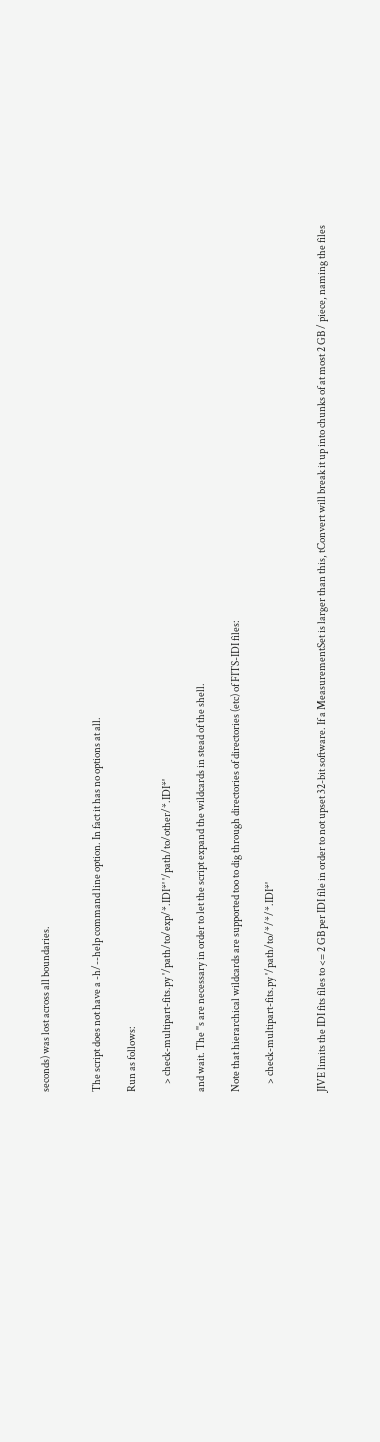seconds) was lost across all boundaries.


The script does not have a -h/--help command line option. In fact it has no options at all.

Run as follows:

    > check-multipart-fits.py '/path/to/exp/*.IDI*' '/path/to/other/*.IDI*'

and wait. The ''s are necessary in order to let the script expand the wildcards in stead of the shell.

Note that hierarchical wildcards are supported too to dig through directories of directories (etc) of FITS-IDI files:

    > check-multipart-fits.py '/path/to/*/*/*.IDI*'


JIVE limits the IDI fits files to <= 2 GB per IDI file in order to not upset 32-bit software. If a MeasurementSet is larger than this, tConvert will break it up into chunks of at most 2 GB / piece, naming the files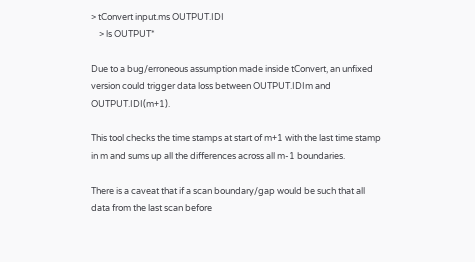> tConvert input.ms OUTPUT.IDI
    > ls OUTPUT*

Due to a bug/erroneous assumption made inside tConvert, an unfixed version could trigger data loss between OUTPUT.IDIm and OUTPUT.IDI(m+1).

This tool checks the time stamps at start of m+1 with the last time stamp in m and sums up all the differences across all m-1 boundaries.

There is a caveat that if a scan boundary/gap would be such that all data from the last scan before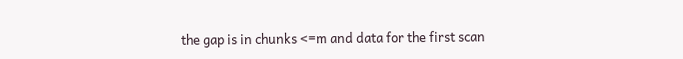the gap is in chunks <=m and data for the first scan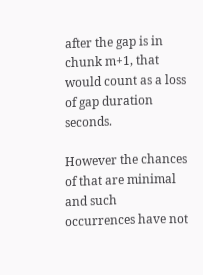after the gap is in chunk m+1, that would count as a loss of gap duration seconds.

However the chances of that are minimal and such occurrences have not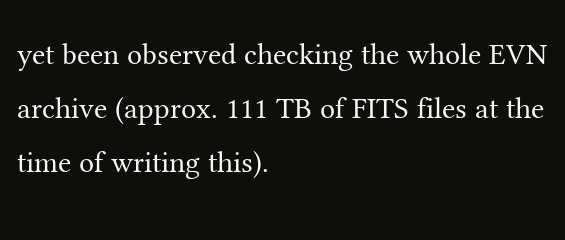yet been observed checking the whole EVN archive (approx. 111 TB of FITS files at the time of writing this).